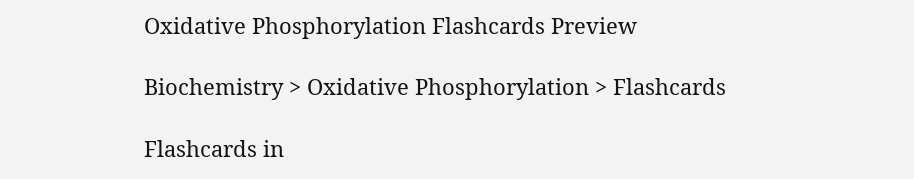Oxidative Phosphorylation Flashcards Preview

Biochemistry > Oxidative Phosphorylation > Flashcards

Flashcards in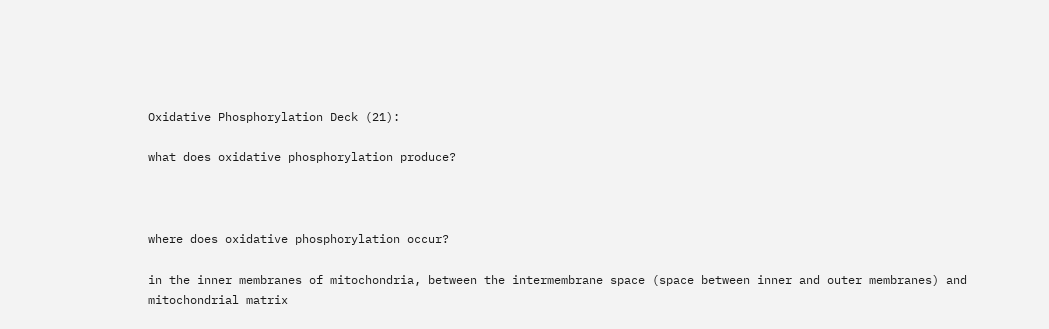Oxidative Phosphorylation Deck (21):

what does oxidative phosphorylation produce?



where does oxidative phosphorylation occur?

in the inner membranes of mitochondria, between the intermembrane space (space between inner and outer membranes) and mitochondrial matrix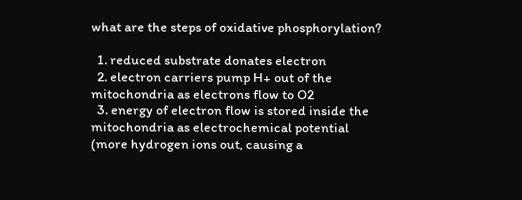what are the steps of oxidative phosphorylation?

  1. reduced substrate donates electron
  2. electron carriers pump H+ out of the mitochondria as electrons flow to O2
  3. energy of electron flow is stored inside the mitochondria as electrochemical potential (more hydrogen ions out, causing a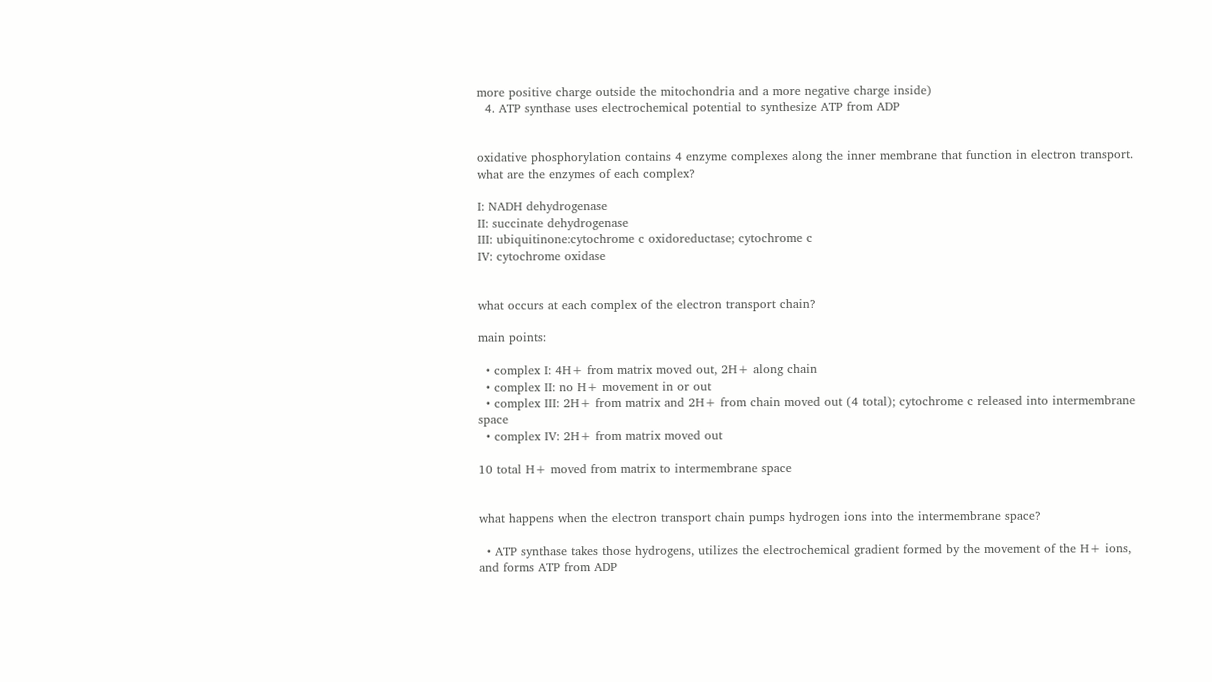more positive charge outside the mitochondria and a more negative charge inside)
  4. ATP synthase uses electrochemical potential to synthesize ATP from ADP


oxidative phosphorylation contains 4 enzyme complexes along the inner membrane that function in electron transport. what are the enzymes of each complex?

I: NADH dehydrogenase
II: succinate dehydrogenase
III: ubiquitinone:cytochrome c oxidoreductase; cytochrome c
IV: cytochrome oxidase


what occurs at each complex of the electron transport chain?

main points:

  • complex I: 4H+ from matrix moved out, 2H+ along chain
  • complex II: no H+ movement in or out
  • complex III: 2H+ from matrix and 2H+ from chain moved out (4 total); cytochrome c released into intermembrane space
  • complex IV: 2H+ from matrix moved out

10 total H+ moved from matrix to intermembrane space


what happens when the electron transport chain pumps hydrogen ions into the intermembrane space?

  • ATP synthase takes those hydrogens, utilizes the electrochemical gradient formed by the movement of the H+ ions, and forms ATP from ADP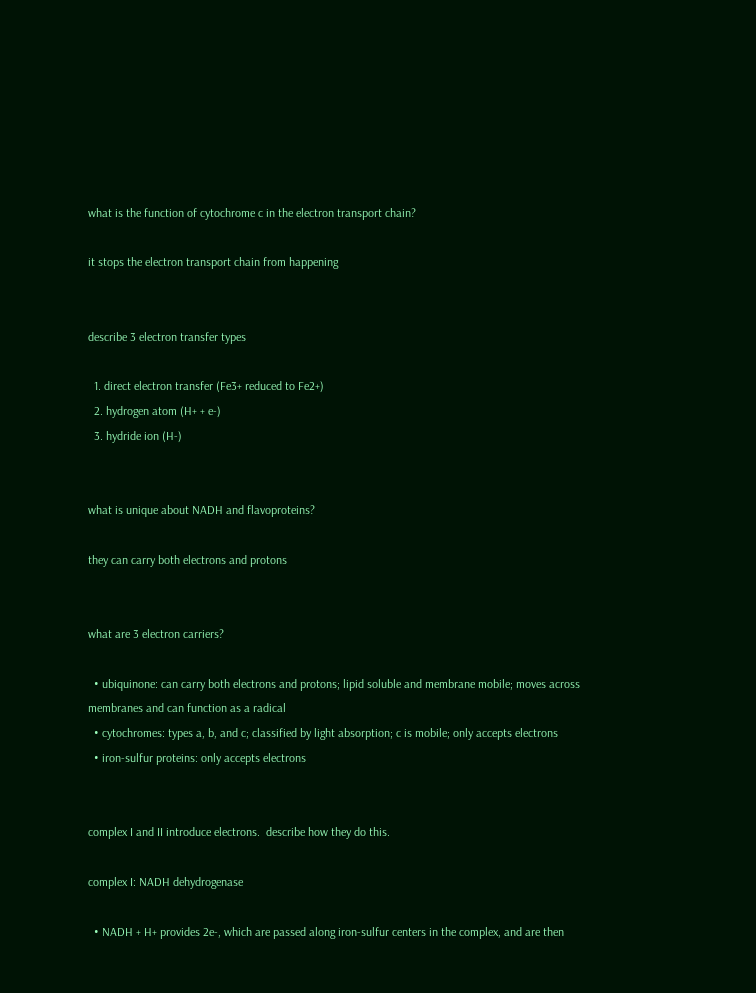what is the function of cytochrome c in the electron transport chain?

it stops the electron transport chain from happening


describe 3 electron transfer types

  1. direct electron transfer (Fe3+ reduced to Fe2+)
  2. hydrogen atom (H+ + e-)
  3. hydride ion (H-)


what is unique about NADH and flavoproteins?

they can carry both electrons and protons


what are 3 electron carriers?

  • ubiquinone: can carry both electrons and protons; lipid soluble and membrane mobile; moves across membranes and can function as a radical
  • cytochromes: types a, b, and c; classified by light absorption; c is mobile; only accepts electrons
  • iron-sulfur proteins: only accepts electrons


complex I and II introduce electrons.  describe how they do this.

complex I: NADH dehydrogenase

  • NADH + H+ provides 2e-, which are passed along iron-sulfur centers in the complex, and are then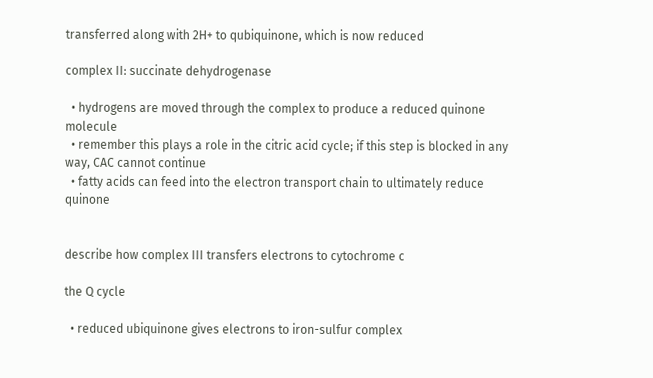transferred along with 2H+ to qubiquinone, which is now reduced

complex II: succinate dehydrogenase

  • hydrogens are moved through the complex to produce a reduced quinone molecule
  • remember this plays a role in the citric acid cycle; if this step is blocked in any way, CAC cannot continue
  • fatty acids can feed into the electron transport chain to ultimately reduce quinone


describe how complex III transfers electrons to cytochrome c

the Q cycle

  • reduced ubiquinone gives electrons to iron-sulfur complex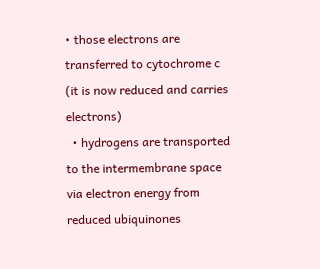• those electrons are transferred to cytochrome c (it is now reduced and carries electrons)
  • hydrogens are transported to the intermembrane space via electron energy from reduced ubiquinones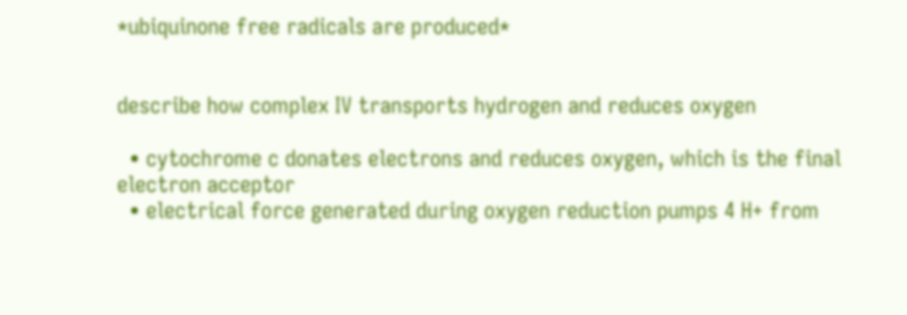*ubiquinone free radicals are produced*


describe how complex IV transports hydrogen and reduces oxygen

  • cytochrome c donates electrons and reduces oxygen, which is the final electron acceptor
  • electrical force generated during oxygen reduction pumps 4 H+ from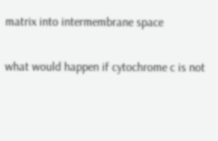matrix into intermembrane space


what would happen if cytochrome c is not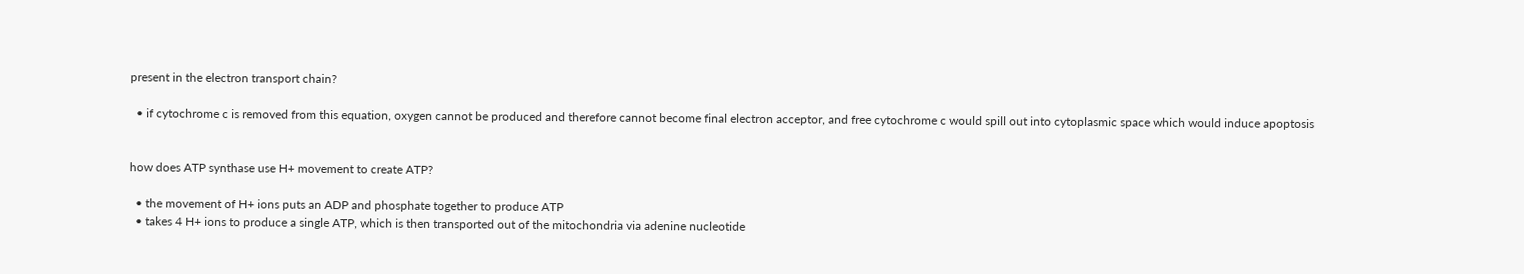present in the electron transport chain?

  • if cytochrome c is removed from this equation, oxygen cannot be produced and therefore cannot become final electron acceptor, and free cytochrome c would spill out into cytoplasmic space which would induce apoptosis


how does ATP synthase use H+ movement to create ATP?

  • the movement of H+ ions puts an ADP and phosphate together to produce ATP
  • takes 4 H+ ions to produce a single ATP, which is then transported out of the mitochondria via adenine nucleotide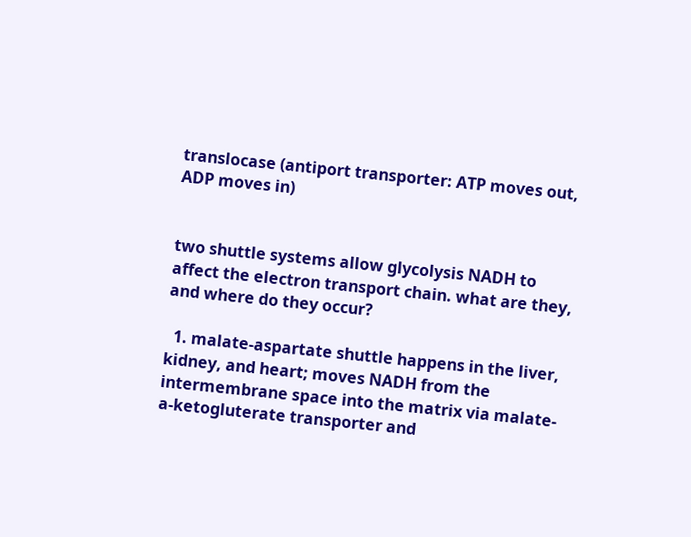translocase (antiport transporter: ATP moves out, ADP moves in)


two shuttle systems allow glycolysis NADH to affect the electron transport chain. what are they, and where do they occur?

  1. malate-aspartate shuttle happens in the liver, kidney, and heart; moves NADH from the intermembrane space into the matrix via malate-a-ketogluterate transporter and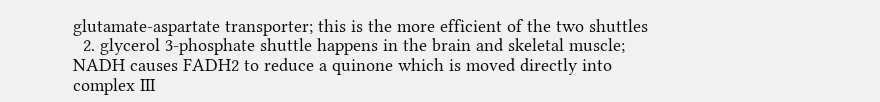glutamate-aspartate transporter; this is the more efficient of the two shuttles
  2. glycerol 3-phosphate shuttle happens in the brain and skeletal muscle; NADH causes FADH2 to reduce a quinone which is moved directly into complex III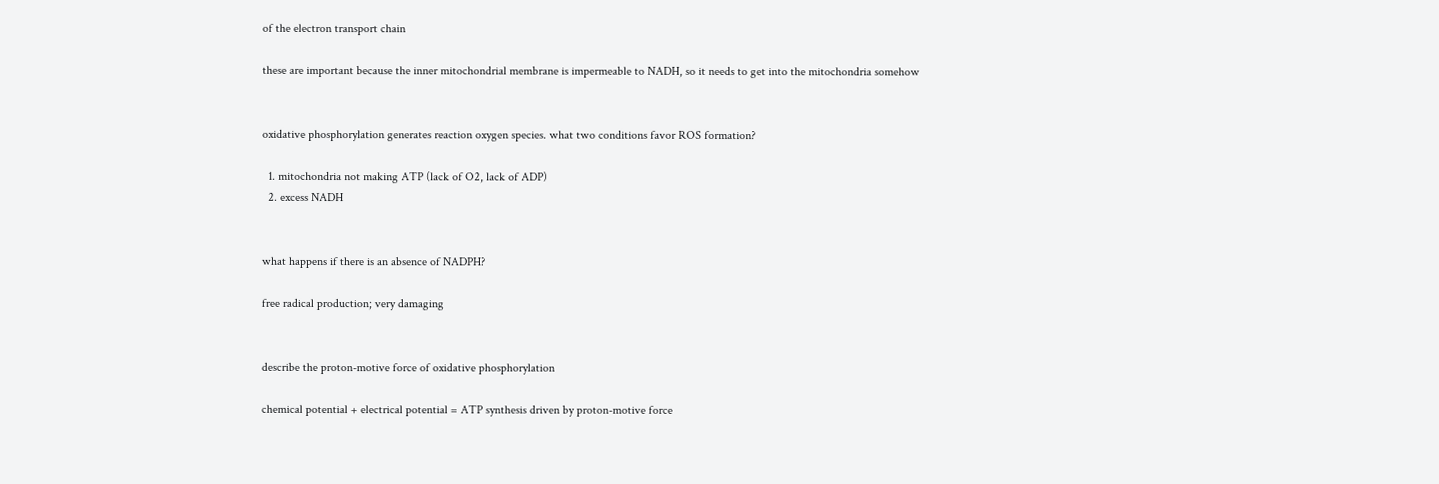of the electron transport chain

these are important because the inner mitochondrial membrane is impermeable to NADH, so it needs to get into the mitochondria somehow


oxidative phosphorylation generates reaction oxygen species. what two conditions favor ROS formation?

  1. mitochondria not making ATP (lack of O2, lack of ADP)
  2. excess NADH


what happens if there is an absence of NADPH?

free radical production; very damaging


describe the proton-motive force of oxidative phosphorylation

chemical potential + electrical potential = ATP synthesis driven by proton-motive force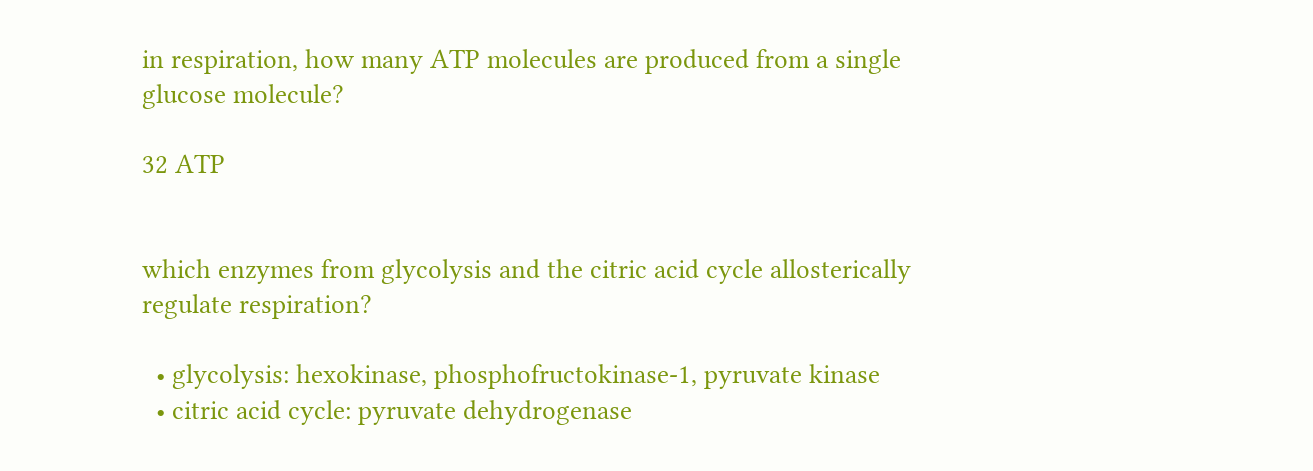in respiration, how many ATP molecules are produced from a single glucose molecule?

32 ATP


which enzymes from glycolysis and the citric acid cycle allosterically regulate respiration?

  • glycolysis: hexokinase, phosphofructokinase-1, pyruvate kinase
  • citric acid cycle: pyruvate dehydrogenase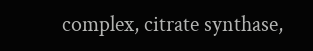complex, citrate synthase,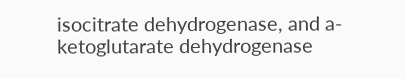isocitrate dehydrogenase, and a-ketoglutarate dehydrogenase